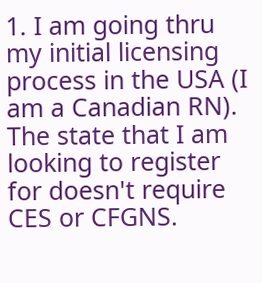1. I am going thru my initial licensing process in the USA (I am a Canadian RN). The state that I am looking to register for doesn't require CES or CFGNS.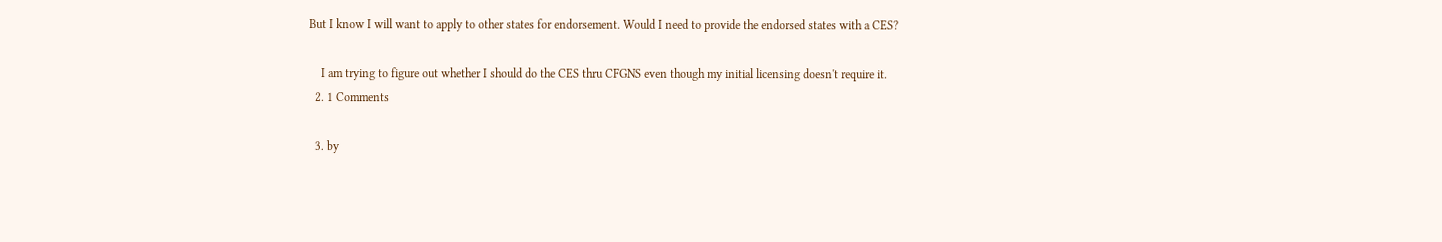But I know I will want to apply to other states for endorsement. Would I need to provide the endorsed states with a CES?

    I am trying to figure out whether I should do the CES thru CFGNS even though my initial licensing doesn't require it.
  2. 1 Comments

  3. by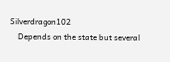Silverdragon102
    Depends on the state but several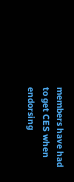members have had to get CES when endorsing